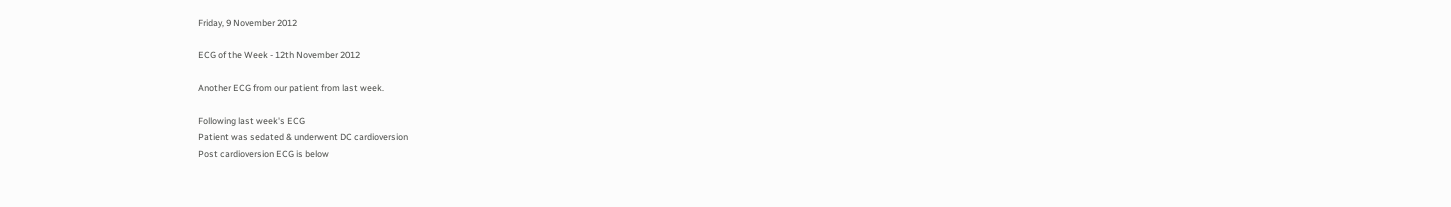Friday, 9 November 2012

ECG of the Week - 12th November 2012

Another ECG from our patient from last week.

Following last week's ECG
Patient was sedated & underwent DC cardioversion
Post cardioversion ECG is below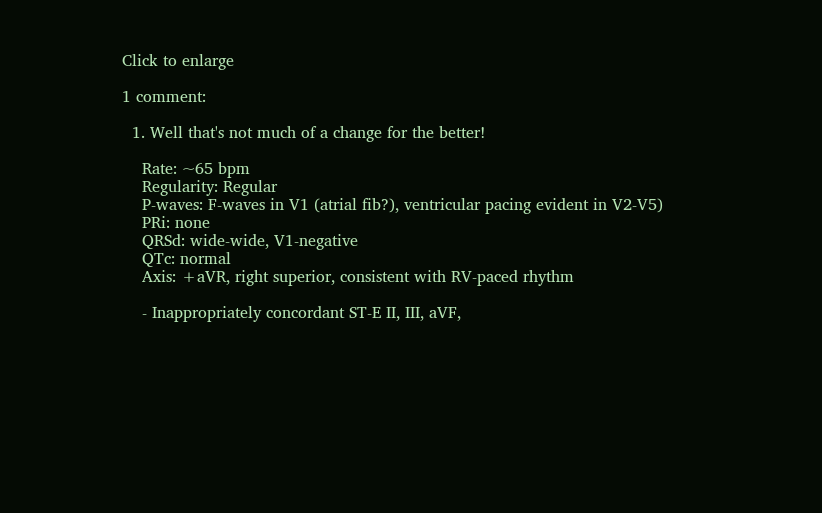Click to enlarge

1 comment:

  1. Well that's not much of a change for the better!

    Rate: ~65 bpm
    Regularity: Regular
    P-waves: F-waves in V1 (atrial fib?), ventricular pacing evident in V2-V5)
    PRi: none
    QRSd: wide-wide, V1-negative
    QTc: normal
    Axis: +aVR, right superior, consistent with RV-paced rhythm

    - Inappropriately concordant ST-E II, III, aVF,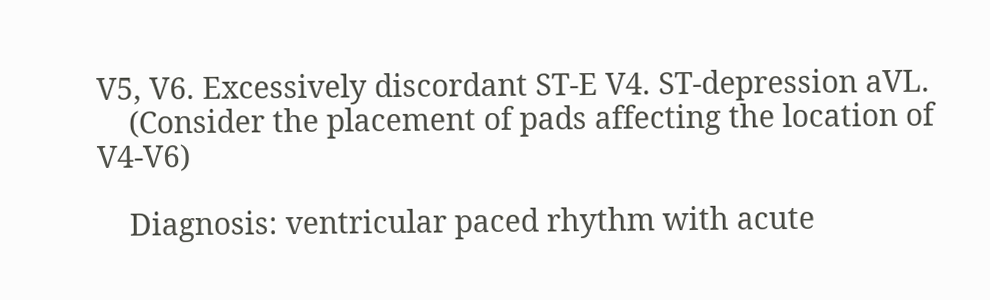V5, V6. Excessively discordant ST-E V4. ST-depression aVL.
    (Consider the placement of pads affecting the location of V4-V6)

    Diagnosis: ventricular paced rhythm with acute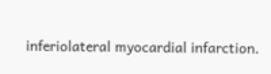inferiolateral myocardial infarction.